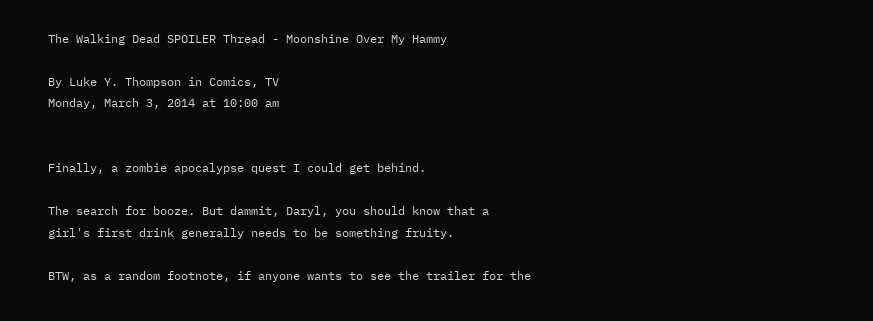The Walking Dead SPOILER Thread - Moonshine Over My Hammy

By Luke Y. Thompson in Comics, TV
Monday, March 3, 2014 at 10:00 am


Finally, a zombie apocalypse quest I could get behind.

The search for booze. But dammit, Daryl, you should know that a girl's first drink generally needs to be something fruity.

BTW, as a random footnote, if anyone wants to see the trailer for the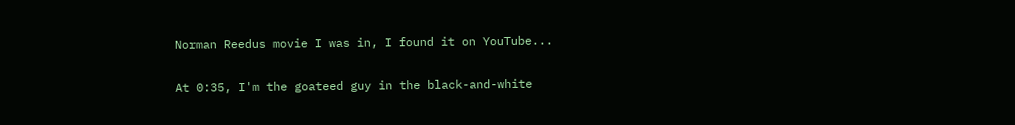Norman Reedus movie I was in, I found it on YouTube...

At 0:35, I'm the goateed guy in the black-and-white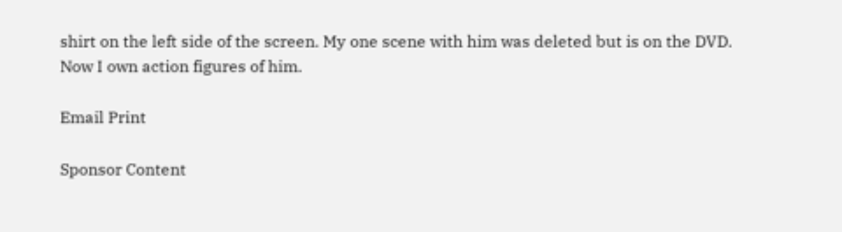shirt on the left side of the screen. My one scene with him was deleted but is on the DVD. Now I own action figures of him.

Email Print

Sponsor Content